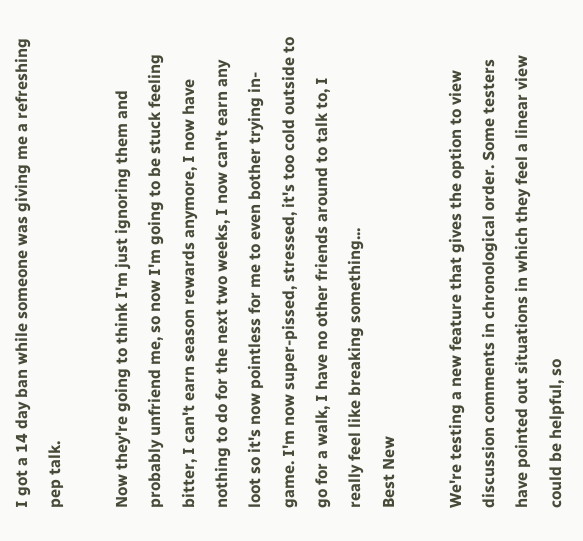I got a 14 day ban while someone was giving me a refreshing pep talk.

Now they're going to think I'm just ignoring them and probably unfriend me, so now I'm going to be stuck feeling bitter, I can't earn season rewards anymore, I now have nothing to do for the next two weeks, I now can't earn any loot so it's now pointless for me to even bother trying in-game. I'm now super-pissed, stressed, it's too cold outside to go for a walk, I have no other friends around to talk to, I really feel like breaking something...
Best New

We're testing a new feature that gives the option to view discussion comments in chronological order. Some testers have pointed out situations in which they feel a linear view could be helpful, so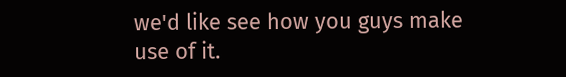we'd like see how you guys make use of it.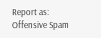Report as:
Offensive Spam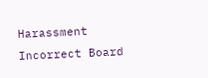Harassment Incorrect Board